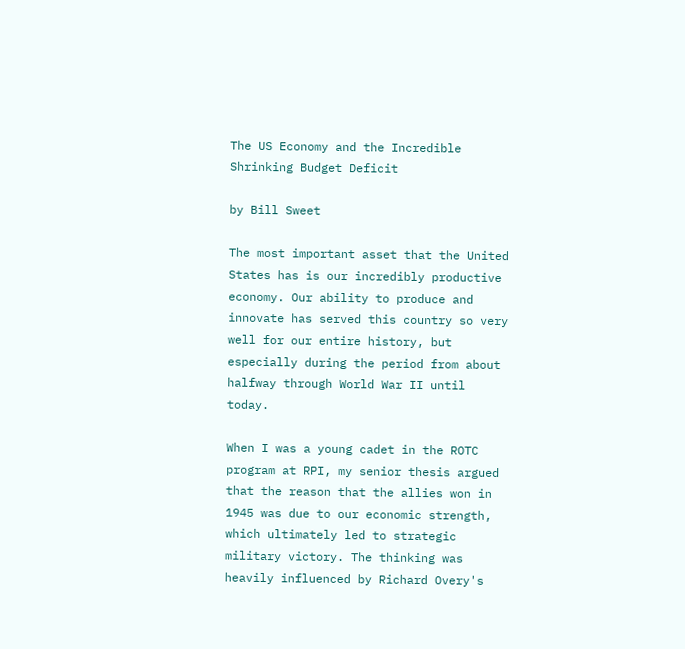The US Economy and the Incredible Shrinking Budget Deficit

by Bill Sweet

The most important asset that the United States has is our incredibly productive economy. Our ability to produce and innovate has served this country so very well for our entire history, but especially during the period from about halfway through World War II until today.

When I was a young cadet in the ROTC program at RPI, my senior thesis argued that the reason that the allies won in 1945 was due to our economic strength, which ultimately led to strategic military victory. The thinking was heavily influenced by Richard Overy's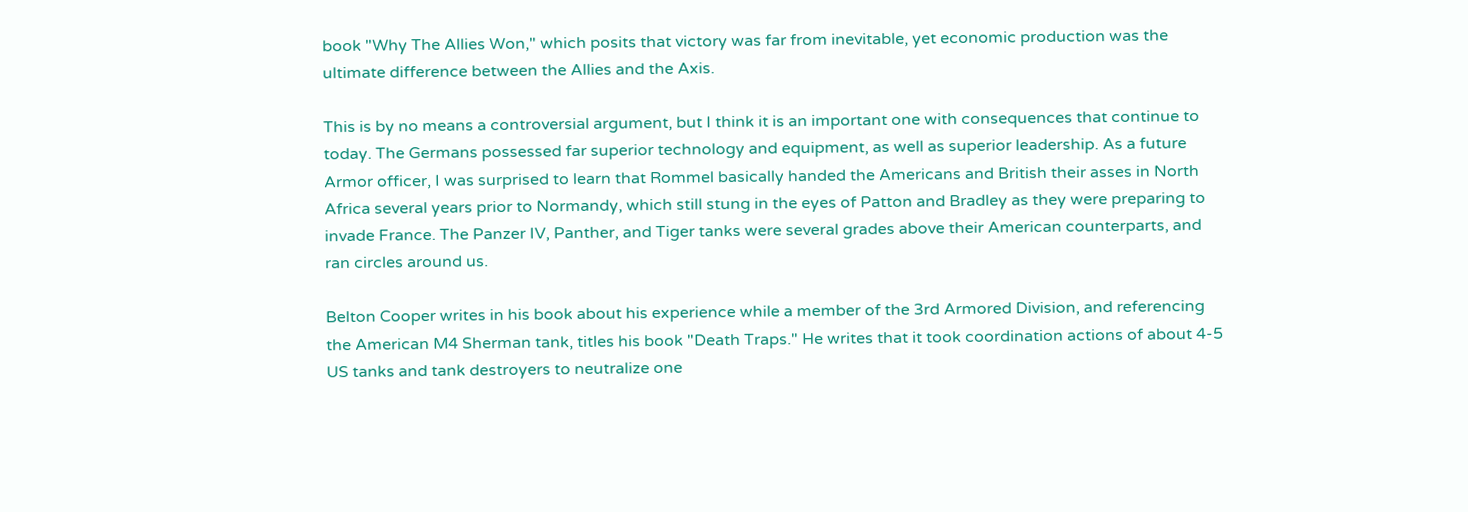book "Why The Allies Won," which posits that victory was far from inevitable, yet economic production was the ultimate difference between the Allies and the Axis.

This is by no means a controversial argument, but I think it is an important one with consequences that continue to today. The Germans possessed far superior technology and equipment, as well as superior leadership. As a future Armor officer, I was surprised to learn that Rommel basically handed the Americans and British their asses in North Africa several years prior to Normandy, which still stung in the eyes of Patton and Bradley as they were preparing to invade France. The Panzer IV, Panther, and Tiger tanks were several grades above their American counterparts, and ran circles around us.

Belton Cooper writes in his book about his experience while a member of the 3rd Armored Division, and referencing the American M4 Sherman tank, titles his book "Death Traps." He writes that it took coordination actions of about 4-5 US tanks and tank destroyers to neutralize one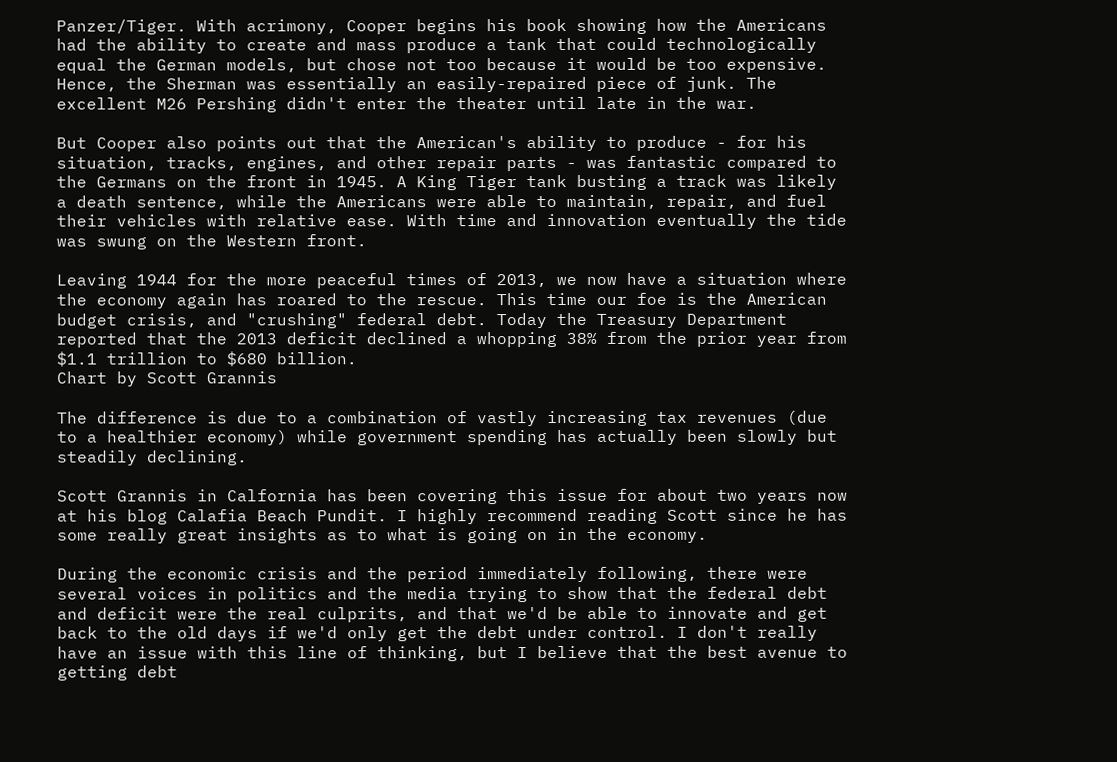Panzer/Tiger. With acrimony, Cooper begins his book showing how the Americans had the ability to create and mass produce a tank that could technologically equal the German models, but chose not too because it would be too expensive. Hence, the Sherman was essentially an easily-repaired piece of junk. The excellent M26 Pershing didn't enter the theater until late in the war.

But Cooper also points out that the American's ability to produce - for his situation, tracks, engines, and other repair parts - was fantastic compared to the Germans on the front in 1945. A King Tiger tank busting a track was likely a death sentence, while the Americans were able to maintain, repair, and fuel their vehicles with relative ease. With time and innovation eventually the tide was swung on the Western front.

Leaving 1944 for the more peaceful times of 2013, we now have a situation where the economy again has roared to the rescue. This time our foe is the American budget crisis, and "crushing" federal debt. Today the Treasury Department reported that the 2013 deficit declined a whopping 38% from the prior year from $1.1 trillion to $680 billion.
Chart by Scott Grannis

The difference is due to a combination of vastly increasing tax revenues (due to a healthier economy) while government spending has actually been slowly but steadily declining.

Scott Grannis in Calfornia has been covering this issue for about two years now at his blog Calafia Beach Pundit. I highly recommend reading Scott since he has some really great insights as to what is going on in the economy.

During the economic crisis and the period immediately following, there were several voices in politics and the media trying to show that the federal debt and deficit were the real culprits, and that we'd be able to innovate and get back to the old days if we'd only get the debt under control. I don't really have an issue with this line of thinking, but I believe that the best avenue to getting debt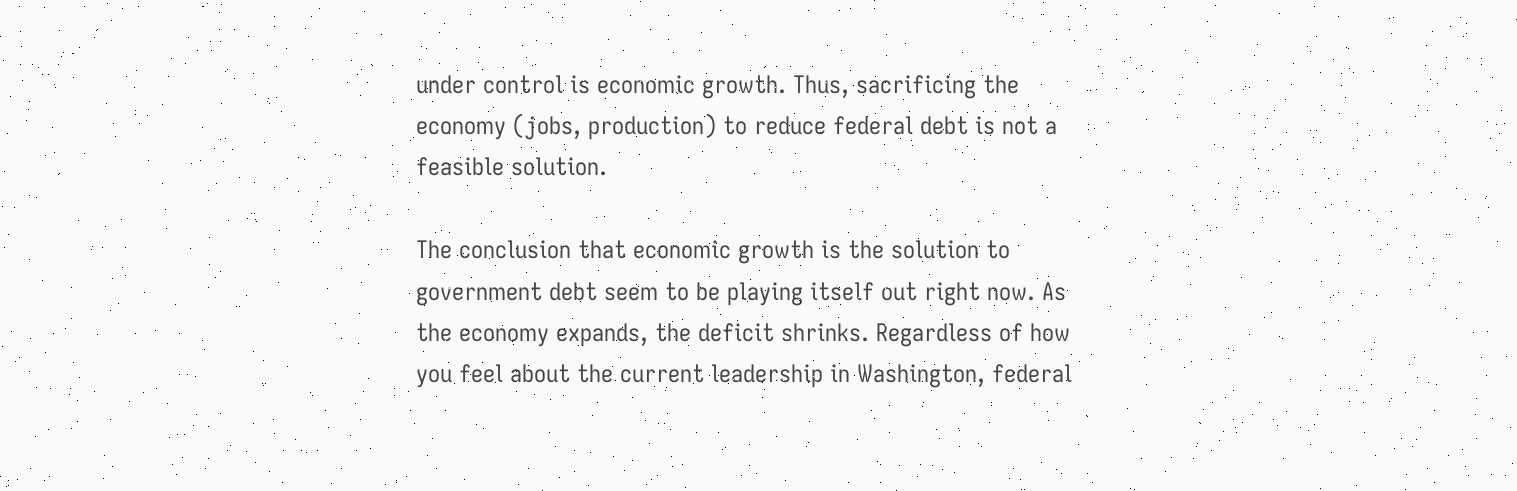under control is economic growth. Thus, sacrificing the economy (jobs, production) to reduce federal debt is not a feasible solution.

The conclusion that economic growth is the solution to government debt seem to be playing itself out right now. As the economy expands, the deficit shrinks. Regardless of how you feel about the current leadership in Washington, federal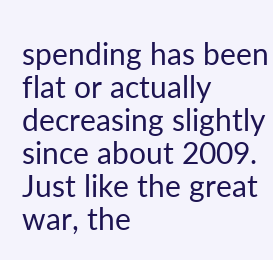spending has been flat or actually decreasing slightly since about 2009. Just like the great war, the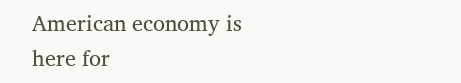American economy is here for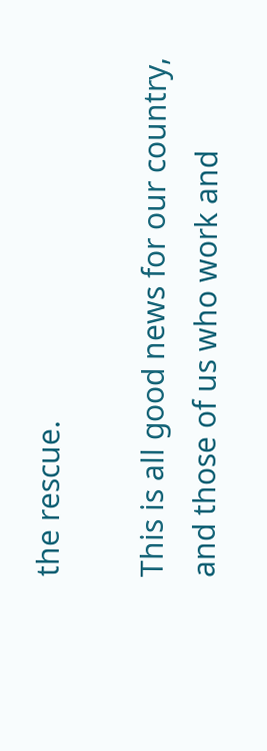the rescue.

This is all good news for our country, and those of us who work and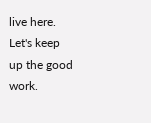live here. Let's keep up the good work.